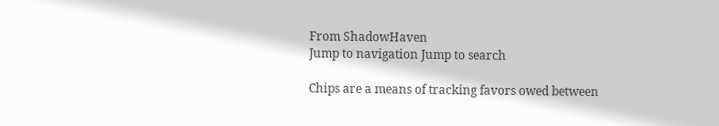From ShadowHaven
Jump to navigation Jump to search

Chips are a means of tracking favors owed between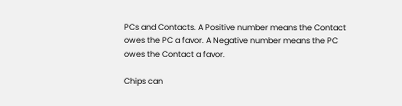PCs and Contacts. A Positive number means the Contact owes the PC a favor. A Negative number means the PC owes the Contact a favor.

Chips can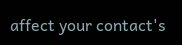affect your contact's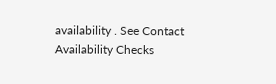availability . See Contact Availability Checks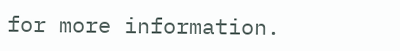for more information.